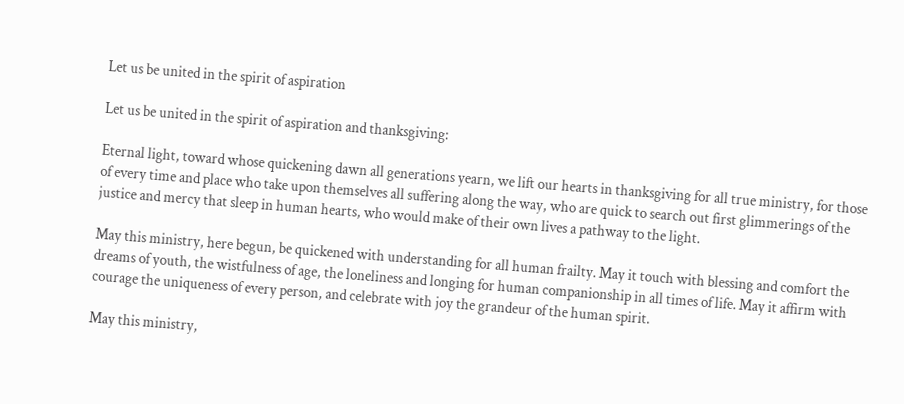Let us be united in the spirit of aspiration

Let us be united in the spirit of aspiration and thanksgiving:

Eternal light, toward whose quickening dawn all generations yearn, we lift our hearts in thanksgiving for all true ministry, for those of every time and place who take upon themselves all suffering along the way, who are quick to search out first glimmerings of the justice and mercy that sleep in human hearts, who would make of their own lives a pathway to the light.

May this ministry, here begun, be quickened with understanding for all human frailty. May it touch with blessing and comfort the dreams of youth, the wistfulness of age, the loneliness and longing for human companionship in all times of life. May it affirm with courage the uniqueness of every person, and celebrate with joy the grandeur of the human spirit.

May this ministry,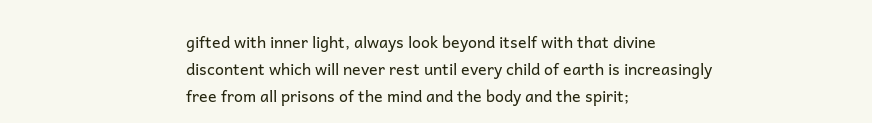gifted with inner light, always look beyond itself with that divine discontent which will never rest until every child of earth is increasingly free from all prisons of the mind and the body and the spirit;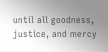until all goodness, justice, and mercy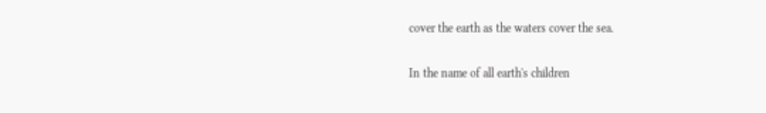cover the earth as the waters cover the sea.

In the name of all earth's children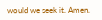would we seek it. Amen.